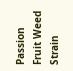Passion Fruit Weed Strain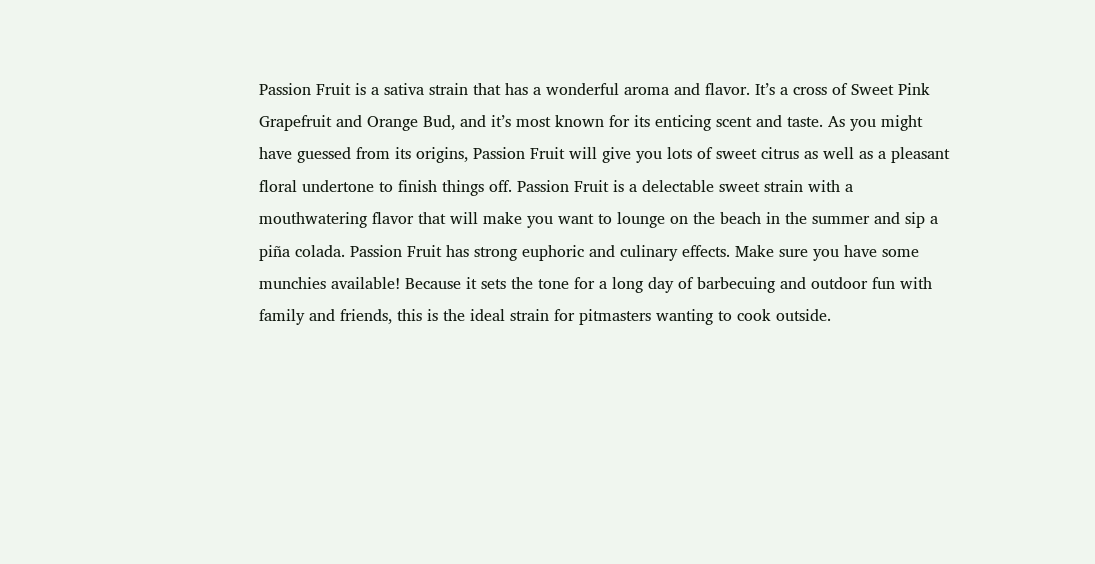Passion Fruit is a sativa strain that has a wonderful aroma and flavor. It’s a cross of Sweet Pink Grapefruit and Orange Bud, and it’s most known for its enticing scent and taste. As you might have guessed from its origins, Passion Fruit will give you lots of sweet citrus as well as a pleasant floral undertone to finish things off. Passion Fruit is a delectable sweet strain with a mouthwatering flavor that will make you want to lounge on the beach in the summer and sip a piña colada. Passion Fruit has strong euphoric and culinary effects. Make sure you have some munchies available! Because it sets the tone for a long day of barbecuing and outdoor fun with family and friends, this is the ideal strain for pitmasters wanting to cook outside.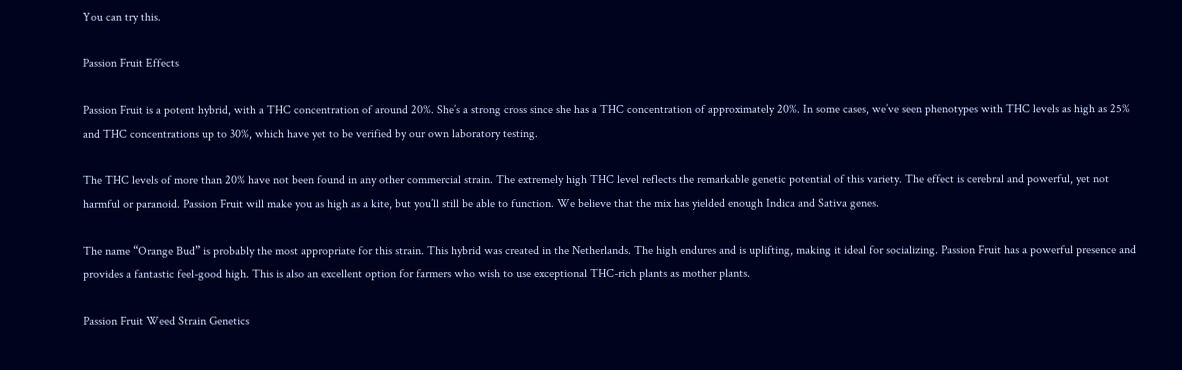You can try this.

Passion Fruit Effects

Passion Fruit is a potent hybrid, with a THC concentration of around 20%. She’s a strong cross since she has a THC concentration of approximately 20%. In some cases, we’ve seen phenotypes with THC levels as high as 25% and THC concentrations up to 30%, which have yet to be verified by our own laboratory testing.

The THC levels of more than 20% have not been found in any other commercial strain. The extremely high THC level reflects the remarkable genetic potential of this variety. The effect is cerebral and powerful, yet not harmful or paranoid. Passion Fruit will make you as high as a kite, but you’ll still be able to function. We believe that the mix has yielded enough Indica and Sativa genes.

The name “Orange Bud” is probably the most appropriate for this strain. This hybrid was created in the Netherlands. The high endures and is uplifting, making it ideal for socializing. Passion Fruit has a powerful presence and provides a fantastic feel-good high. This is also an excellent option for farmers who wish to use exceptional THC-rich plants as mother plants.

Passion Fruit Weed Strain Genetics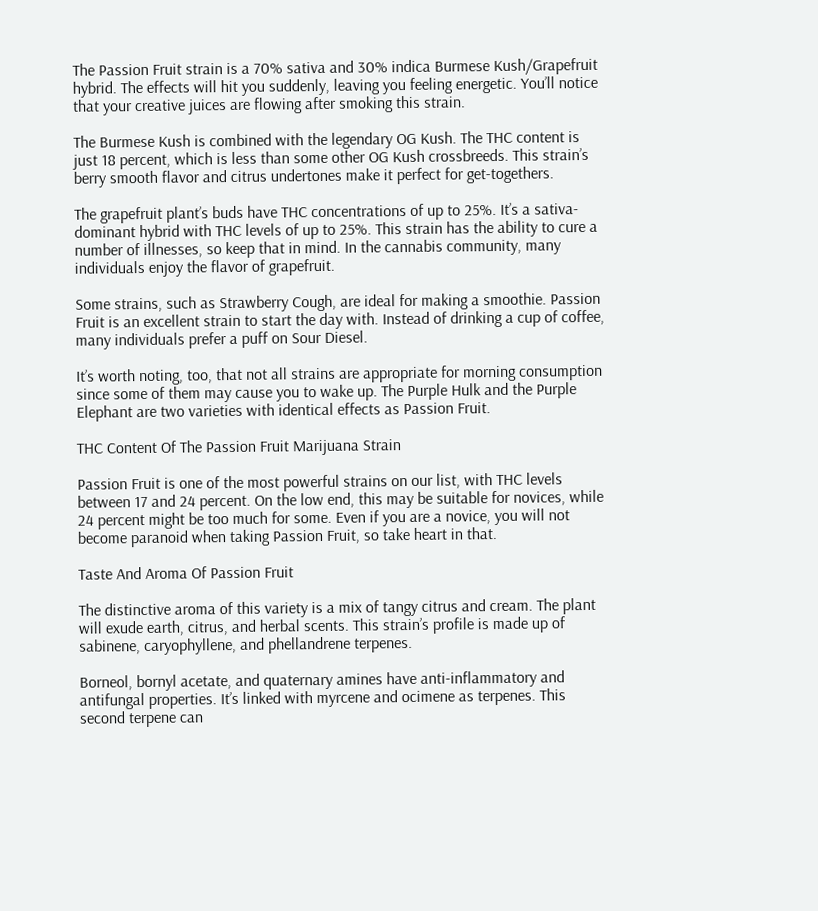The Passion Fruit strain is a 70% sativa and 30% indica Burmese Kush/Grapefruit hybrid. The effects will hit you suddenly, leaving you feeling energetic. You’ll notice that your creative juices are flowing after smoking this strain.

The Burmese Kush is combined with the legendary OG Kush. The THC content is just 18 percent, which is less than some other OG Kush crossbreeds. This strain’s berry smooth flavor and citrus undertones make it perfect for get-togethers.

The grapefruit plant’s buds have THC concentrations of up to 25%. It’s a sativa-dominant hybrid with THC levels of up to 25%. This strain has the ability to cure a number of illnesses, so keep that in mind. In the cannabis community, many individuals enjoy the flavor of grapefruit.

Some strains, such as Strawberry Cough, are ideal for making a smoothie. Passion Fruit is an excellent strain to start the day with. Instead of drinking a cup of coffee, many individuals prefer a puff on Sour Diesel.

It’s worth noting, too, that not all strains are appropriate for morning consumption since some of them may cause you to wake up. The Purple Hulk and the Purple Elephant are two varieties with identical effects as Passion Fruit.

THC Content Of The Passion Fruit Marijuana Strain

Passion Fruit is one of the most powerful strains on our list, with THC levels between 17 and 24 percent. On the low end, this may be suitable for novices, while 24 percent might be too much for some. Even if you are a novice, you will not become paranoid when taking Passion Fruit, so take heart in that.

Taste And Aroma Of Passion Fruit

The distinctive aroma of this variety is a mix of tangy citrus and cream. The plant will exude earth, citrus, and herbal scents. This strain’s profile is made up of sabinene, caryophyllene, and phellandrene terpenes.

Borneol, bornyl acetate, and quaternary amines have anti-inflammatory and antifungal properties. It’s linked with myrcene and ocimene as terpenes. This second terpene can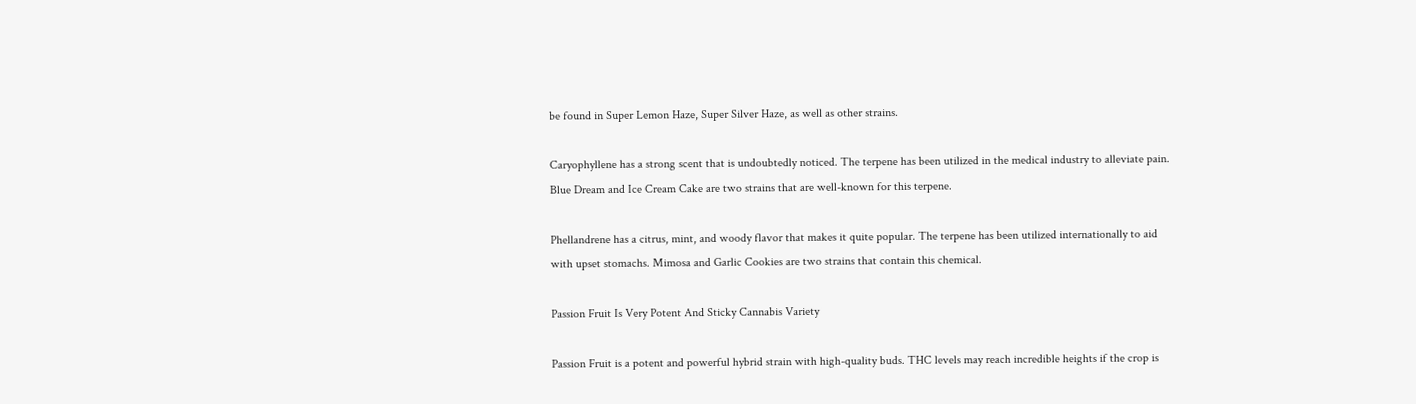be found in Super Lemon Haze, Super Silver Haze, as well as other strains.

Caryophyllene has a strong scent that is undoubtedly noticed. The terpene has been utilized in the medical industry to alleviate pain. Blue Dream and Ice Cream Cake are two strains that are well-known for this terpene.

Phellandrene has a citrus, mint, and woody flavor that makes it quite popular. The terpene has been utilized internationally to aid with upset stomachs. Mimosa and Garlic Cookies are two strains that contain this chemical.

Passion Fruit Is Very Potent And Sticky Cannabis Variety

Passion Fruit is a potent and powerful hybrid strain with high-quality buds. THC levels may reach incredible heights if the crop is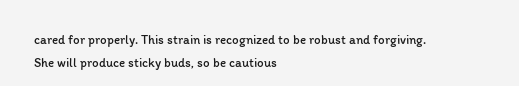cared for properly. This strain is recognized to be robust and forgiving. She will produce sticky buds, so be cautious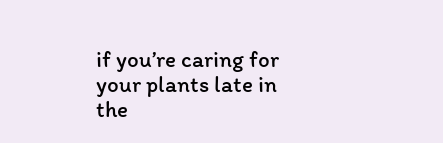if you’re caring for your plants late in the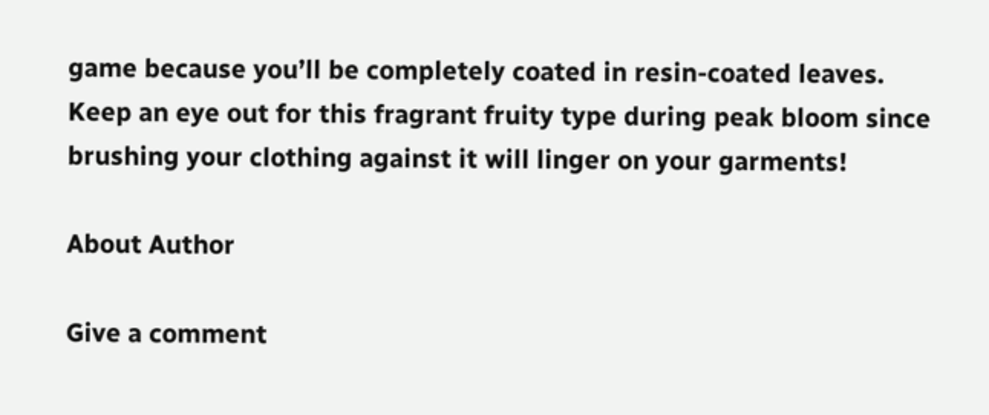game because you’ll be completely coated in resin-coated leaves. Keep an eye out for this fragrant fruity type during peak bloom since brushing your clothing against it will linger on your garments!

About Author

Give a comment